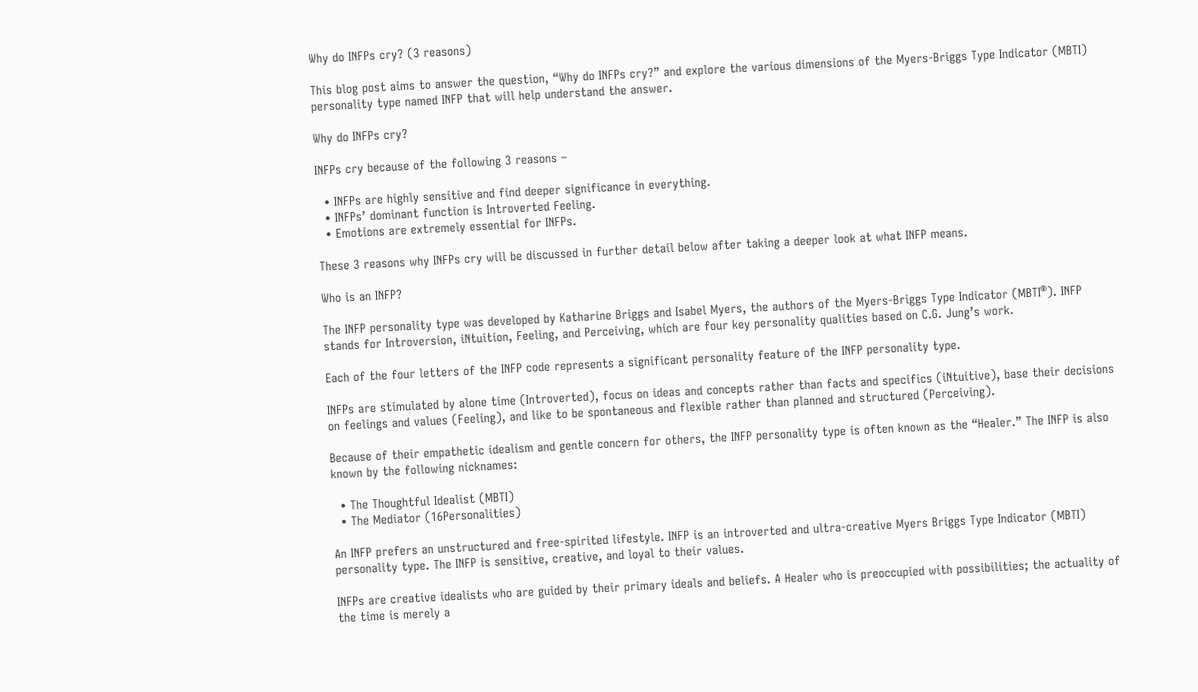Why do INFPs cry? (3 reasons)

This blog post aims to answer the question, “Why do INFPs cry?” and explore the various dimensions of the Myers-Briggs Type Indicator (MBTI) personality type named INFP that will help understand the answer.

Why do INFPs cry?

INFPs cry because of the following 3 reasons –

  • INFPs are highly sensitive and find deeper significance in everything.
  • INFPs’ dominant function is Introverted Feeling.
  • Emotions are extremely essential for INFPs.

These 3 reasons why INFPs cry will be discussed in further detail below after taking a deeper look at what INFP means.

Who is an INFP?

The INFP personality type was developed by Katharine Briggs and Isabel Myers, the authors of the Myers-Briggs Type Indicator (MBTI®). INFP stands for Introversion, iNtuition, Feeling, and Perceiving, which are four key personality qualities based on C.G. Jung’s work.

Each of the four letters of the INFP code represents a significant personality feature of the INFP personality type.

INFPs are stimulated by alone time (Introverted), focus on ideas and concepts rather than facts and specifics (iNtuitive), base their decisions on feelings and values (Feeling), and like to be spontaneous and flexible rather than planned and structured (Perceiving).

Because of their empathetic idealism and gentle concern for others, the INFP personality type is often known as the “Healer.” The INFP is also known by the following nicknames:

  • The Thoughtful Idealist (MBTI)
  • The Mediator (16Personalities)

An INFP prefers an unstructured and free-spirited lifestyle. INFP is an introverted and ultra-creative Myers Briggs Type Indicator (MBTI) personality type. The INFP is sensitive, creative, and loyal to their values.

INFPs are creative idealists who are guided by their primary ideals and beliefs. A Healer who is preoccupied with possibilities; the actuality of the time is merely a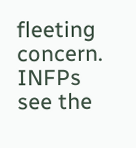fleeting concern. INFPs see the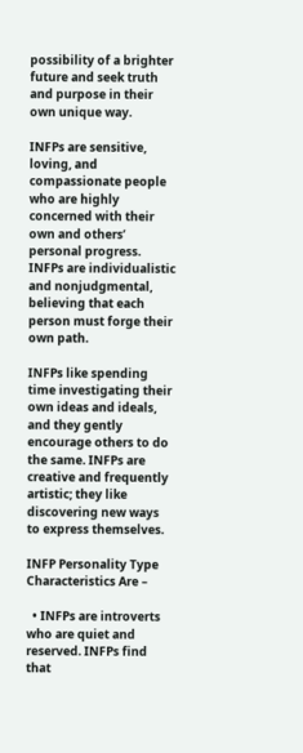possibility of a brighter future and seek truth and purpose in their own unique way.

INFPs are sensitive, loving, and compassionate people who are highly concerned with their own and others’ personal progress. INFPs are individualistic and nonjudgmental, believing that each person must forge their own path.

INFPs like spending time investigating their own ideas and ideals, and they gently encourage others to do the same. INFPs are creative and frequently artistic; they like discovering new ways to express themselves.

INFP Personality Type Characteristics Are –

  • INFPs are introverts who are quiet and reserved. INFPs find that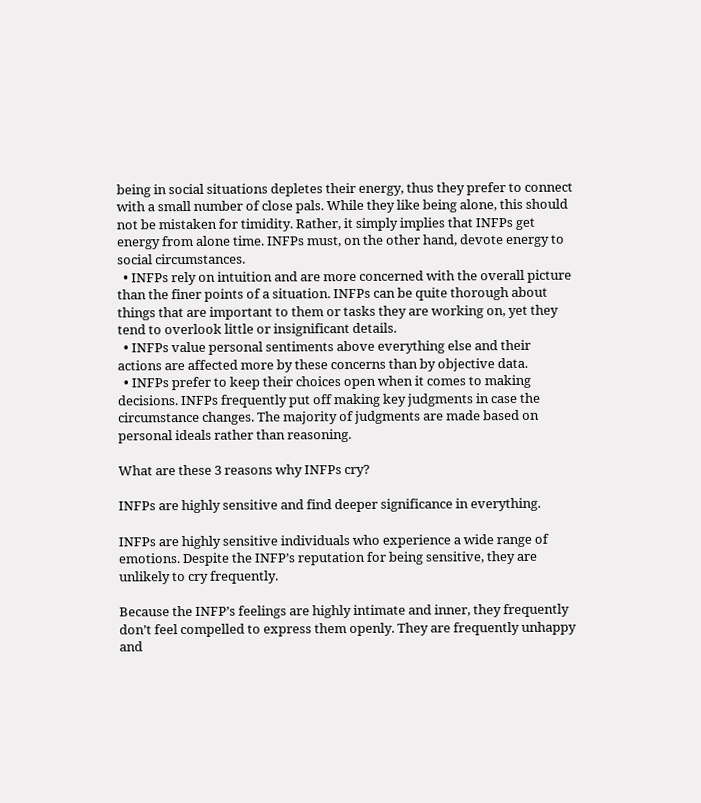being in social situations depletes their energy, thus they prefer to connect with a small number of close pals. While they like being alone, this should not be mistaken for timidity. Rather, it simply implies that INFPs get energy from alone time. INFPs must, on the other hand, devote energy to social circumstances.
  • INFPs rely on intuition and are more concerned with the overall picture than the finer points of a situation. INFPs can be quite thorough about things that are important to them or tasks they are working on, yet they tend to overlook little or insignificant details.
  • INFPs value personal sentiments above everything else and their actions are affected more by these concerns than by objective data.
  • INFPs prefer to keep their choices open when it comes to making decisions. INFPs frequently put off making key judgments in case the circumstance changes. The majority of judgments are made based on personal ideals rather than reasoning.

What are these 3 reasons why INFPs cry?

INFPs are highly sensitive and find deeper significance in everything.

INFPs are highly sensitive individuals who experience a wide range of emotions. Despite the INFP’s reputation for being sensitive, they are unlikely to cry frequently.

Because the INFP’s feelings are highly intimate and inner, they frequently don’t feel compelled to express them openly. They are frequently unhappy and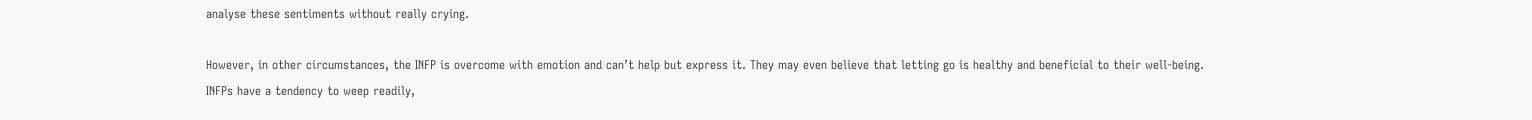analyse these sentiments without really crying.

However, in other circumstances, the INFP is overcome with emotion and can’t help but express it. They may even believe that letting go is healthy and beneficial to their well-being. INFPs have a tendency to weep readily,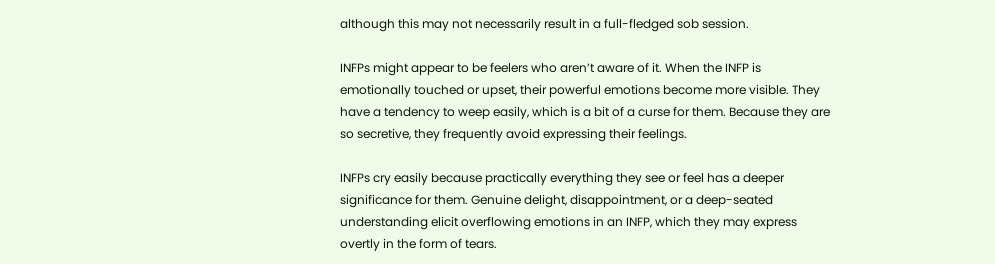although this may not necessarily result in a full-fledged sob session.

INFPs might appear to be feelers who aren’t aware of it. When the INFP is emotionally touched or upset, their powerful emotions become more visible. They have a tendency to weep easily, which is a bit of a curse for them. Because they are so secretive, they frequently avoid expressing their feelings.

INFPs cry easily because practically everything they see or feel has a deeper significance for them. Genuine delight, disappointment, or a deep-seated understanding elicit overflowing emotions in an INFP, which they may express overtly in the form of tears.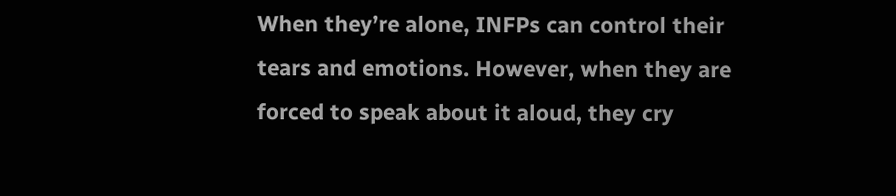When they’re alone, INFPs can control their tears and emotions. However, when they are forced to speak about it aloud, they cry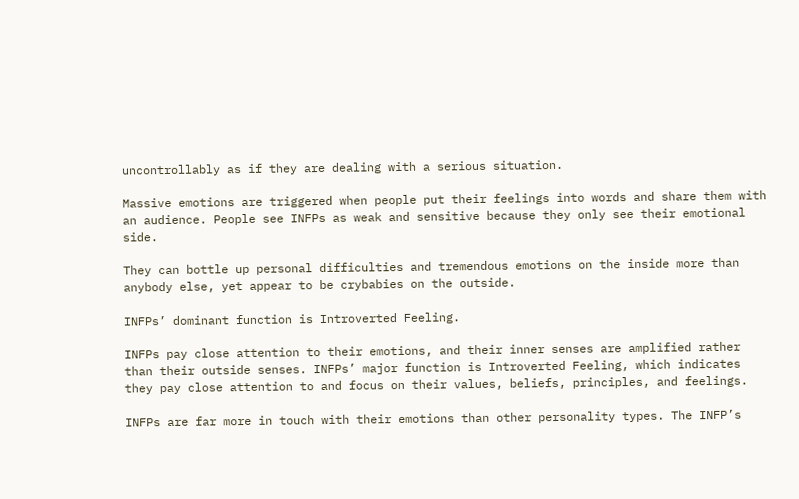uncontrollably as if they are dealing with a serious situation.

Massive emotions are triggered when people put their feelings into words and share them with an audience. People see INFPs as weak and sensitive because they only see their emotional side.

They can bottle up personal difficulties and tremendous emotions on the inside more than anybody else, yet appear to be crybabies on the outside.

INFPs’ dominant function is Introverted Feeling.

INFPs pay close attention to their emotions, and their inner senses are amplified rather than their outside senses. INFPs’ major function is Introverted Feeling, which indicates they pay close attention to and focus on their values, beliefs, principles, and feelings.

INFPs are far more in touch with their emotions than other personality types. The INFP’s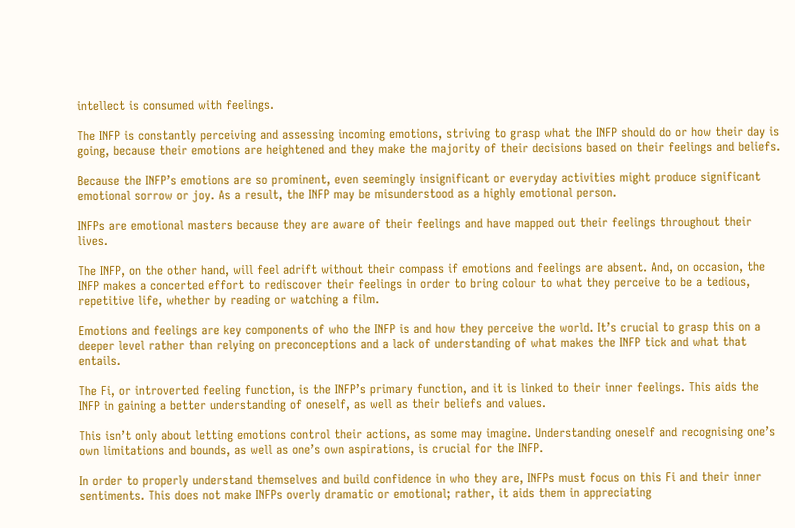intellect is consumed with feelings.

The INFP is constantly perceiving and assessing incoming emotions, striving to grasp what the INFP should do or how their day is going, because their emotions are heightened and they make the majority of their decisions based on their feelings and beliefs.

Because the INFP’s emotions are so prominent, even seemingly insignificant or everyday activities might produce significant emotional sorrow or joy. As a result, the INFP may be misunderstood as a highly emotional person.

INFPs are emotional masters because they are aware of their feelings and have mapped out their feelings throughout their lives.

The INFP, on the other hand, will feel adrift without their compass if emotions and feelings are absent. And, on occasion, the INFP makes a concerted effort to rediscover their feelings in order to bring colour to what they perceive to be a tedious, repetitive life, whether by reading or watching a film.

Emotions and feelings are key components of who the INFP is and how they perceive the world. It’s crucial to grasp this on a deeper level rather than relying on preconceptions and a lack of understanding of what makes the INFP tick and what that entails.

The Fi, or introverted feeling function, is the INFP’s primary function, and it is linked to their inner feelings. This aids the INFP in gaining a better understanding of oneself, as well as their beliefs and values.

This isn’t only about letting emotions control their actions, as some may imagine. Understanding oneself and recognising one’s own limitations and bounds, as well as one’s own aspirations, is crucial for the INFP.

In order to properly understand themselves and build confidence in who they are, INFPs must focus on this Fi and their inner sentiments. This does not make INFPs overly dramatic or emotional; rather, it aids them in appreciating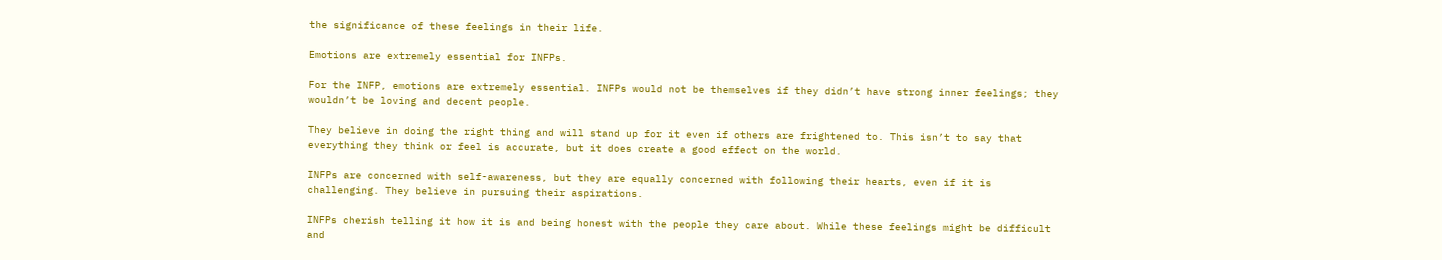the significance of these feelings in their life.

Emotions are extremely essential for INFPs.

For the INFP, emotions are extremely essential. INFPs would not be themselves if they didn’t have strong inner feelings; they wouldn’t be loving and decent people.

They believe in doing the right thing and will stand up for it even if others are frightened to. This isn’t to say that everything they think or feel is accurate, but it does create a good effect on the world.

INFPs are concerned with self-awareness, but they are equally concerned with following their hearts, even if it is challenging. They believe in pursuing their aspirations.

INFPs cherish telling it how it is and being honest with the people they care about. While these feelings might be difficult and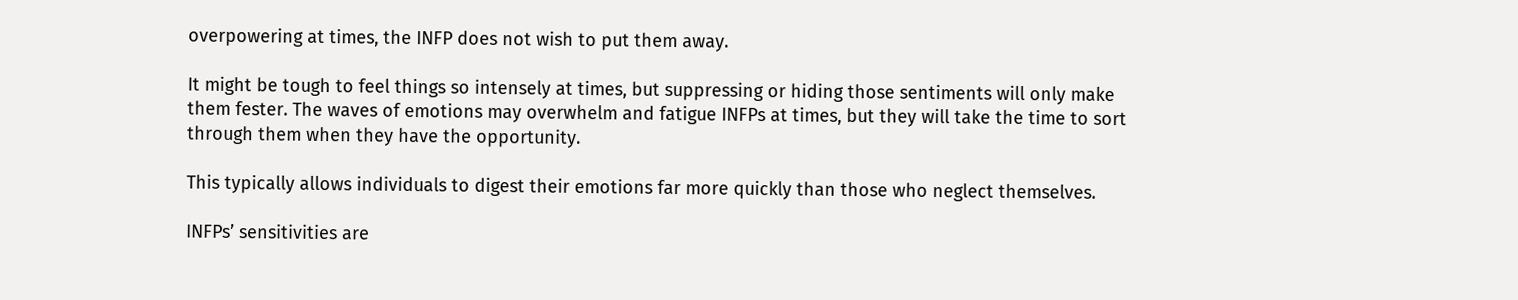overpowering at times, the INFP does not wish to put them away.

It might be tough to feel things so intensely at times, but suppressing or hiding those sentiments will only make them fester. The waves of emotions may overwhelm and fatigue INFPs at times, but they will take the time to sort through them when they have the opportunity.

This typically allows individuals to digest their emotions far more quickly than those who neglect themselves.

INFPs’ sensitivities are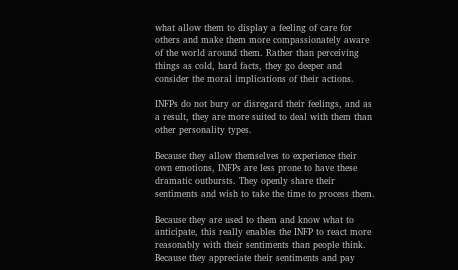what allow them to display a feeling of care for others and make them more compassionately aware of the world around them. Rather than perceiving things as cold, hard facts, they go deeper and consider the moral implications of their actions.

INFPs do not bury or disregard their feelings, and as a result, they are more suited to deal with them than other personality types.

Because they allow themselves to experience their own emotions, INFPs are less prone to have these dramatic outbursts. They openly share their sentiments and wish to take the time to process them.

Because they are used to them and know what to anticipate, this really enables the INFP to react more reasonably with their sentiments than people think. Because they appreciate their sentiments and pay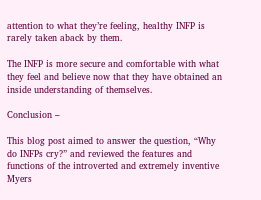attention to what they’re feeling, healthy INFP is rarely taken aback by them.

The INFP is more secure and comfortable with what they feel and believe now that they have obtained an inside understanding of themselves.

Conclusion –

This blog post aimed to answer the question, “Why do INFPs cry?” and reviewed the features and functions of the introverted and extremely inventive Myers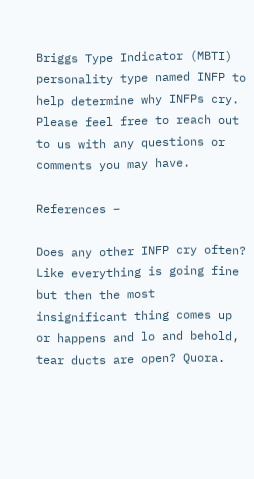Briggs Type Indicator (MBTI) personality type named INFP to help determine why INFPs cry. Please feel free to reach out to us with any questions or comments you may have.

References –

Does any other INFP cry often? Like everything is going fine but then the most insignificant thing comes up or happens and lo and behold, tear ducts are open? Quora.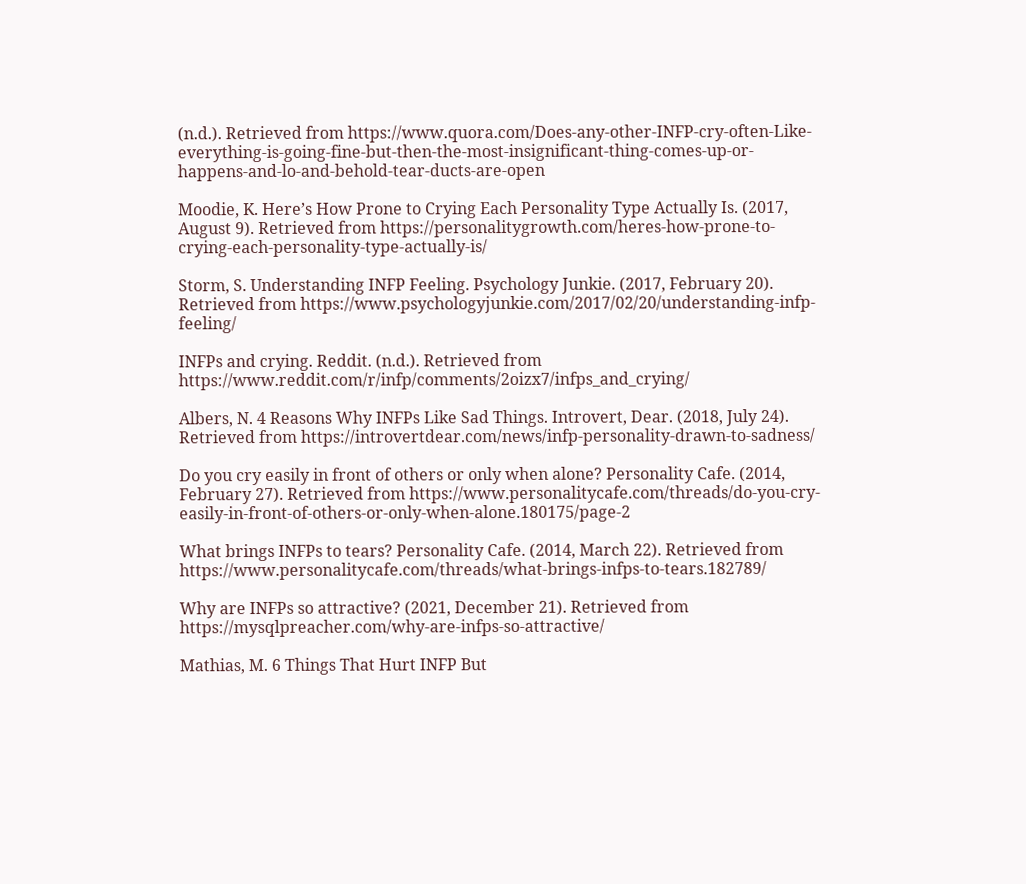(n.d.). Retrieved from https://www.quora.com/Does-any-other-INFP-cry-often-Like-everything-is-going-fine-but-then-the-most-insignificant-thing-comes-up-or-happens-and-lo-and-behold-tear-ducts-are-open

Moodie, K. Here’s How Prone to Crying Each Personality Type Actually Is. (2017, August 9). Retrieved from https://personalitygrowth.com/heres-how-prone-to-crying-each-personality-type-actually-is/

Storm, S. Understanding INFP Feeling. Psychology Junkie. (2017, February 20). Retrieved from https://www.psychologyjunkie.com/2017/02/20/understanding-infp-feeling/

INFPs and crying. Reddit. (n.d.). Retrieved from https://www.reddit.com/r/infp/comments/2oizx7/infps_and_crying/

Albers, N. 4 Reasons Why INFPs Like Sad Things. Introvert, Dear. (2018, July 24). Retrieved from https://introvertdear.com/news/infp-personality-drawn-to-sadness/

Do you cry easily in front of others or only when alone? Personality Cafe. (2014, February 27). Retrieved from https://www.personalitycafe.com/threads/do-you-cry-easily-in-front-of-others-or-only-when-alone.180175/page-2

What brings INFPs to tears? Personality Cafe. (2014, March 22). Retrieved from https://www.personalitycafe.com/threads/what-brings-infps-to-tears.182789/

Why are INFPs so attractive? (2021, December 21). Retrieved from https://mysqlpreacher.com/why-are-infps-so-attractive/

Mathias, M. 6 Things That Hurt INFP But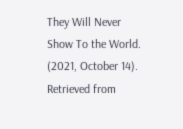They Will Never Show To the World. (2021, October 14). Retrieved from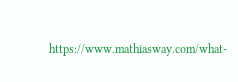https://www.mathiasway.com/what-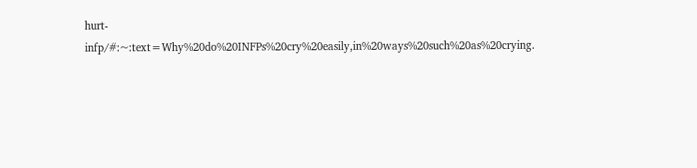hurt-infp/#:~:text=Why%20do%20INFPs%20cry%20easily,in%20ways%20such%20as%20crying.